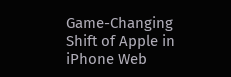Game-Changing Shift of Apple in iPhone Web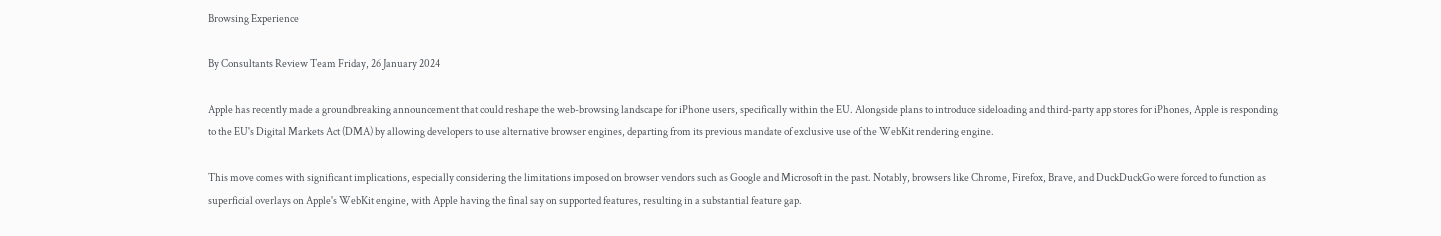Browsing Experience

By Consultants Review Team Friday, 26 January 2024

Apple has recently made a groundbreaking announcement that could reshape the web-browsing landscape for iPhone users, specifically within the EU. Alongside plans to introduce sideloading and third-party app stores for iPhones, Apple is responding to the EU's Digital Markets Act (DMA) by allowing developers to use alternative browser engines, departing from its previous mandate of exclusive use of the WebKit rendering engine.

This move comes with significant implications, especially considering the limitations imposed on browser vendors such as Google and Microsoft in the past. Notably, browsers like Chrome, Firefox, Brave, and DuckDuckGo were forced to function as superficial overlays on Apple's WebKit engine, with Apple having the final say on supported features, resulting in a substantial feature gap.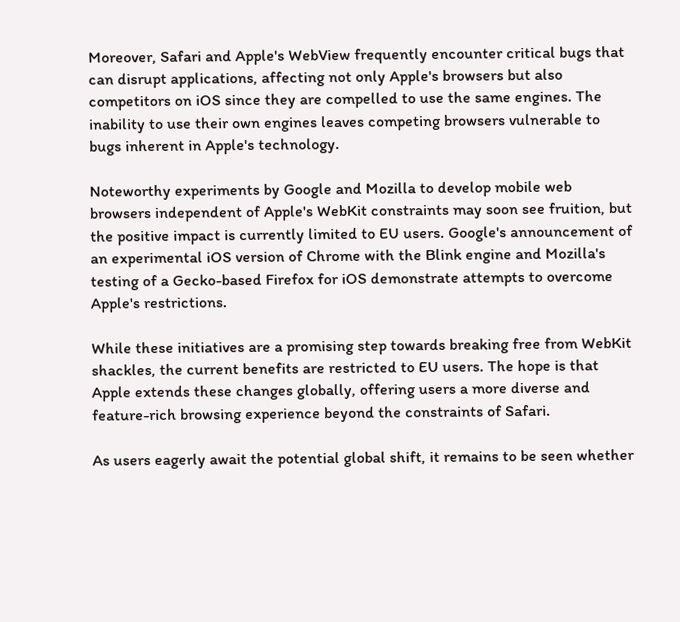Moreover, Safari and Apple's WebView frequently encounter critical bugs that can disrupt applications, affecting not only Apple's browsers but also competitors on iOS since they are compelled to use the same engines. The inability to use their own engines leaves competing browsers vulnerable to bugs inherent in Apple's technology.

Noteworthy experiments by Google and Mozilla to develop mobile web browsers independent of Apple's WebKit constraints may soon see fruition, but the positive impact is currently limited to EU users. Google's announcement of an experimental iOS version of Chrome with the Blink engine and Mozilla's testing of a Gecko-based Firefox for iOS demonstrate attempts to overcome Apple's restrictions.

While these initiatives are a promising step towards breaking free from WebKit shackles, the current benefits are restricted to EU users. The hope is that Apple extends these changes globally, offering users a more diverse and feature-rich browsing experience beyond the constraints of Safari.

As users eagerly await the potential global shift, it remains to be seen whether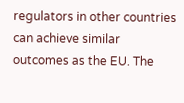regulators in other countries can achieve similar outcomes as the EU. The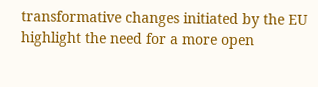transformative changes initiated by the EU highlight the need for a more open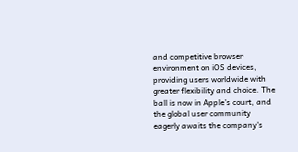and competitive browser environment on iOS devices, providing users worldwide with greater flexibility and choice. The ball is now in Apple's court, and the global user community eagerly awaits the company's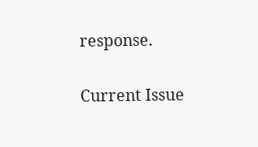response.

Current Issue